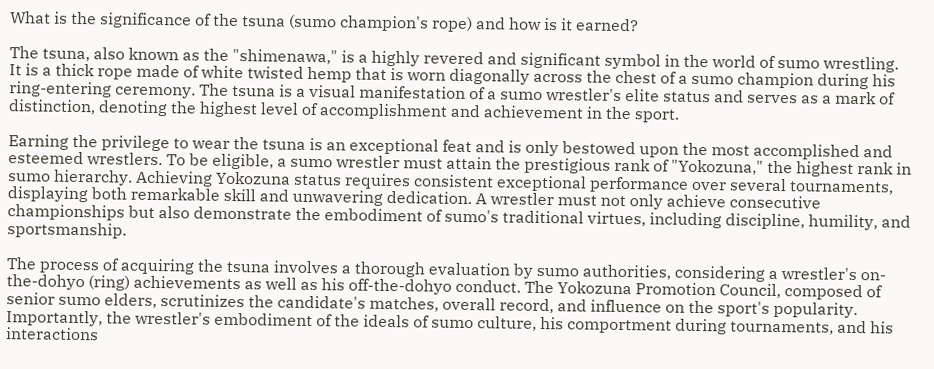What is the significance of the tsuna (sumo champion's rope) and how is it earned?

The tsuna, also known as the "shimenawa," is a highly revered and significant symbol in the world of sumo wrestling. It is a thick rope made of white twisted hemp that is worn diagonally across the chest of a sumo champion during his ring-entering ceremony. The tsuna is a visual manifestation of a sumo wrestler's elite status and serves as a mark of distinction, denoting the highest level of accomplishment and achievement in the sport.

Earning the privilege to wear the tsuna is an exceptional feat and is only bestowed upon the most accomplished and esteemed wrestlers. To be eligible, a sumo wrestler must attain the prestigious rank of "Yokozuna," the highest rank in sumo hierarchy. Achieving Yokozuna status requires consistent exceptional performance over several tournaments, displaying both remarkable skill and unwavering dedication. A wrestler must not only achieve consecutive championships but also demonstrate the embodiment of sumo's traditional virtues, including discipline, humility, and sportsmanship.

The process of acquiring the tsuna involves a thorough evaluation by sumo authorities, considering a wrestler's on-the-dohyo (ring) achievements as well as his off-the-dohyo conduct. The Yokozuna Promotion Council, composed of senior sumo elders, scrutinizes the candidate's matches, overall record, and influence on the sport's popularity. Importantly, the wrestler's embodiment of the ideals of sumo culture, his comportment during tournaments, and his interactions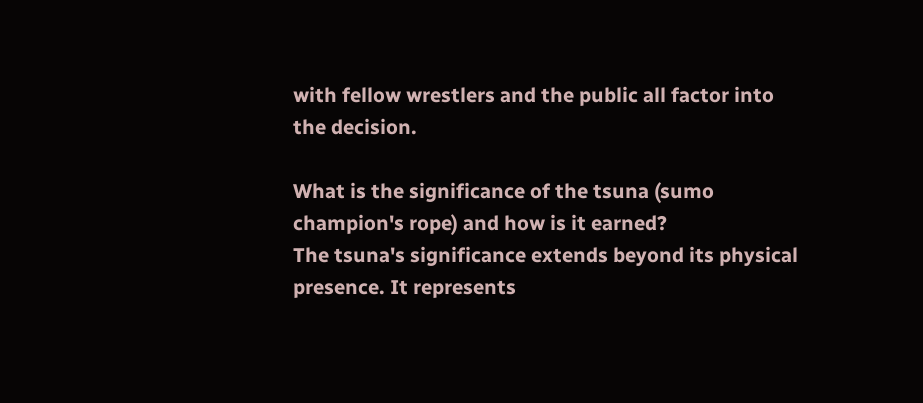with fellow wrestlers and the public all factor into the decision.

What is the significance of the tsuna (sumo champion's rope) and how is it earned?
The tsuna's significance extends beyond its physical presence. It represents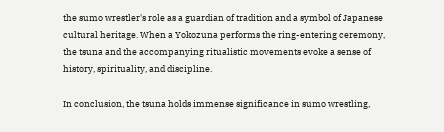the sumo wrestler's role as a guardian of tradition and a symbol of Japanese cultural heritage. When a Yokozuna performs the ring-entering ceremony, the tsuna and the accompanying ritualistic movements evoke a sense of history, spirituality, and discipline.

In conclusion, the tsuna holds immense significance in sumo wrestling,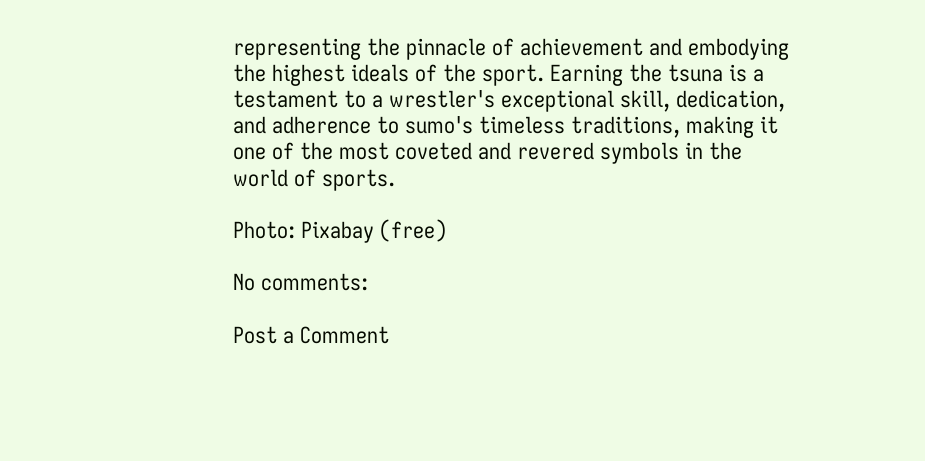representing the pinnacle of achievement and embodying the highest ideals of the sport. Earning the tsuna is a testament to a wrestler's exceptional skill, dedication, and adherence to sumo's timeless traditions, making it one of the most coveted and revered symbols in the world of sports.

Photo: Pixabay (free)

No comments:

Post a Comment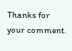Thanks for your comment.